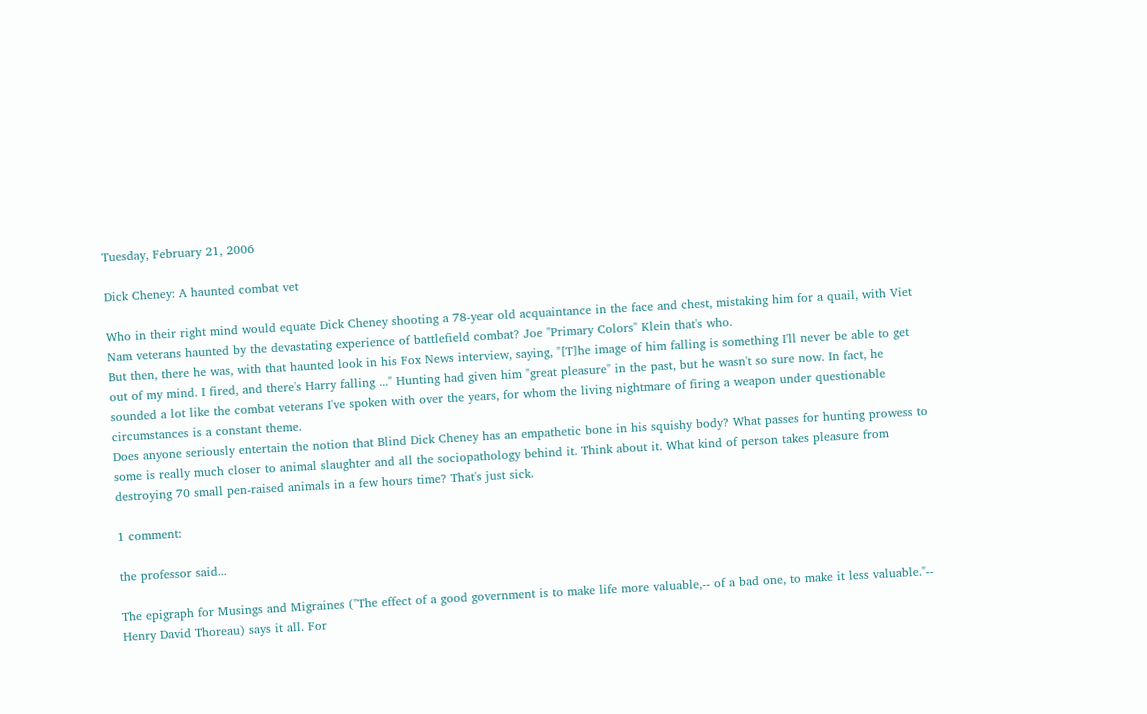Tuesday, February 21, 2006

Dick Cheney: A haunted combat vet

Who in their right mind would equate Dick Cheney shooting a 78-year old acquaintance in the face and chest, mistaking him for a quail, with Viet Nam veterans haunted by the devastating experience of battlefield combat? Joe "Primary Colors" Klein that's who.
But then, there he was, with that haunted look in his Fox News interview, saying, "[T]he image of him falling is something I'll never be able to get out of my mind. I fired, and there's Harry falling ..." Hunting had given him "great pleasure" in the past, but he wasn't so sure now. In fact, he sounded a lot like the combat veterans I've spoken with over the years, for whom the living nightmare of firing a weapon under questionable circumstances is a constant theme.
Does anyone seriously entertain the notion that Blind Dick Cheney has an empathetic bone in his squishy body? What passes for hunting prowess to some is really much closer to animal slaughter and all the sociopathology behind it. Think about it. What kind of person takes pleasure from destroying 70 small pen-raised animals in a few hours time? That's just sick.

1 comment:

the professor said...

The epigraph for Musings and Migraines ("The effect of a good government is to make life more valuable,-- of a bad one, to make it less valuable."-- Henry David Thoreau) says it all. For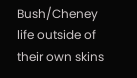Bush/Cheney life outside of their own skins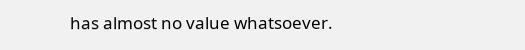has almost no value whatsoever.